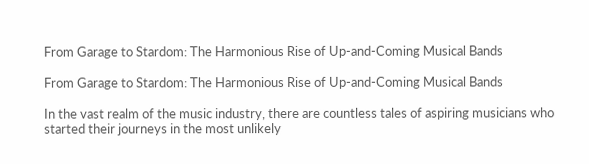From Garage to Stardom: The Harmonious Rise of Up-and-Coming Musical Bands

From Garage to Stardom: The Harmonious Rise of Up-and-Coming Musical Bands

In the vast realm of the music industry, there are countless tales of aspiring musicians who started their journeys in the most unlikely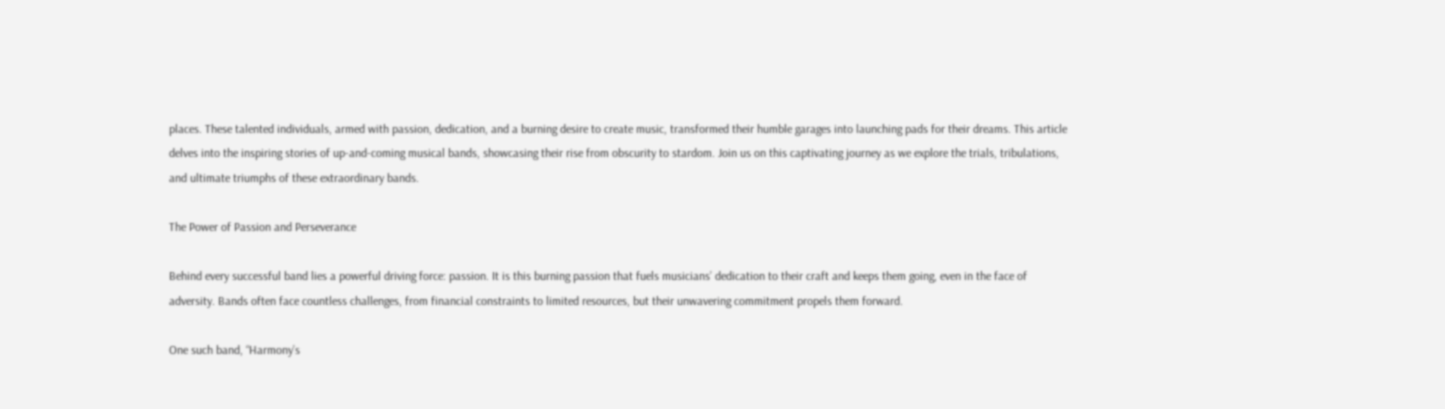places. These talented individuals, armed with passion, dedication, and a burning desire to create music, transformed their humble garages into launching pads for their dreams. This article delves into the inspiring stories of up-and-coming musical bands, showcasing their rise from obscurity to stardom. Join us on this captivating journey as we explore the trials, tribulations, and ultimate triumphs of these extraordinary bands.

The Power of Passion and Perseverance

Behind every successful band lies a powerful driving force: passion. It is this burning passion that fuels musicians’ dedication to their craft and keeps them going, even in the face of adversity. Bands often face countless challenges, from financial constraints to limited resources, but their unwavering commitment propels them forward.

One such band, “Harmony’s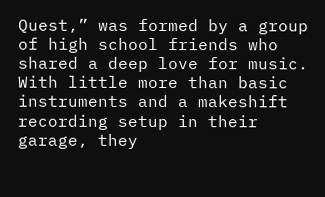Quest,” was formed by a group of high school friends who shared a deep love for music. With little more than basic instruments and a makeshift recording setup in their garage, they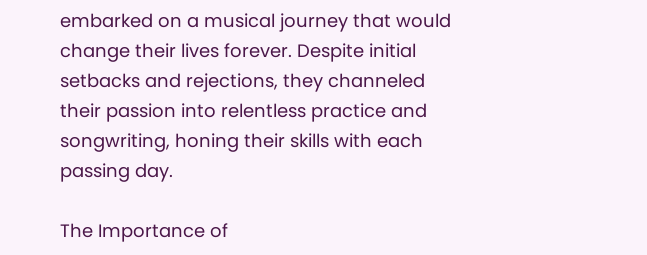embarked on a musical journey that would change their lives forever. Despite initial setbacks and rejections, they channeled their passion into relentless practice and songwriting, honing their skills with each passing day.

The Importance of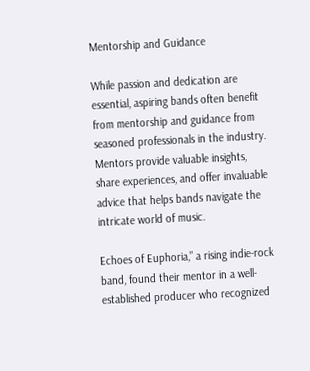Mentorship and Guidance

While passion and dedication are essential, aspiring bands often benefit from mentorship and guidance from seasoned professionals in the industry. Mentors provide valuable insights, share experiences, and offer invaluable advice that helps bands navigate the intricate world of music.

Echoes of Euphoria,” a rising indie-rock band, found their mentor in a well-established producer who recognized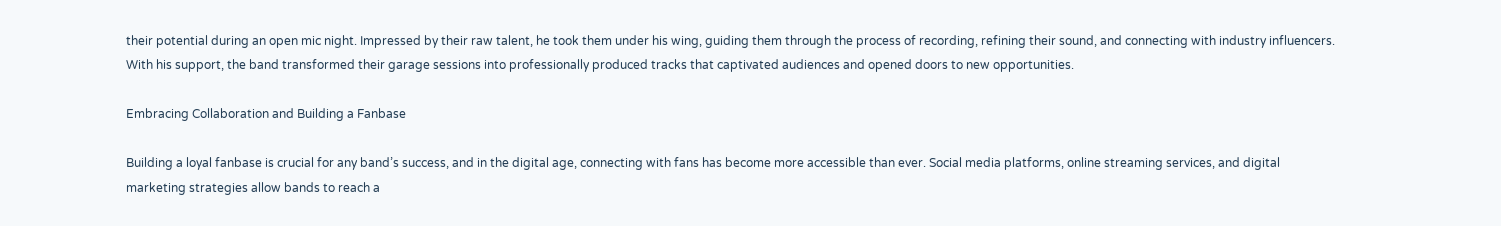their potential during an open mic night. Impressed by their raw talent, he took them under his wing, guiding them through the process of recording, refining their sound, and connecting with industry influencers. With his support, the band transformed their garage sessions into professionally produced tracks that captivated audiences and opened doors to new opportunities.

Embracing Collaboration and Building a Fanbase

Building a loyal fanbase is crucial for any band’s success, and in the digital age, connecting with fans has become more accessible than ever. Social media platforms, online streaming services, and digital marketing strategies allow bands to reach a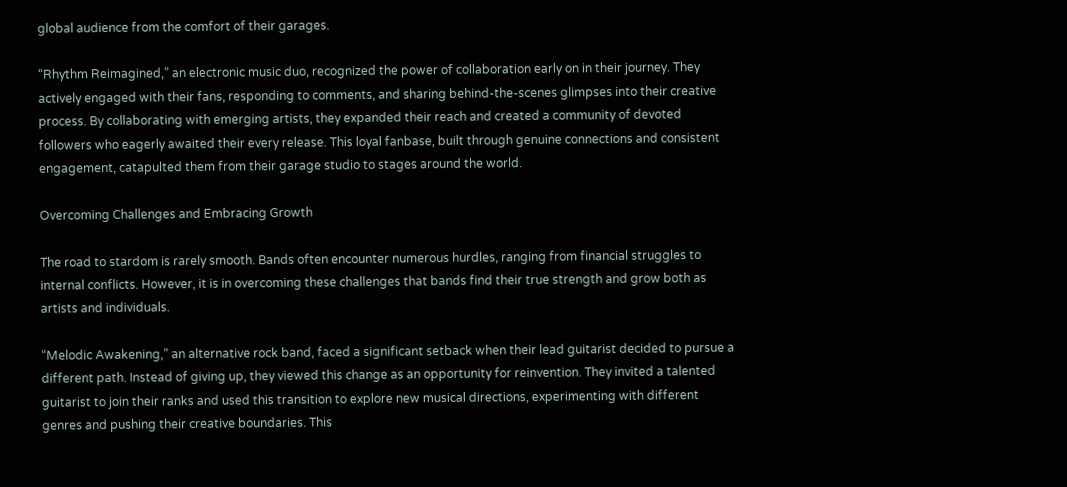global audience from the comfort of their garages.

“Rhythm Reimagined,” an electronic music duo, recognized the power of collaboration early on in their journey. They actively engaged with their fans, responding to comments, and sharing behind-the-scenes glimpses into their creative process. By collaborating with emerging artists, they expanded their reach and created a community of devoted followers who eagerly awaited their every release. This loyal fanbase, built through genuine connections and consistent engagement, catapulted them from their garage studio to stages around the world.

Overcoming Challenges and Embracing Growth

The road to stardom is rarely smooth. Bands often encounter numerous hurdles, ranging from financial struggles to internal conflicts. However, it is in overcoming these challenges that bands find their true strength and grow both as artists and individuals.

“Melodic Awakening,” an alternative rock band, faced a significant setback when their lead guitarist decided to pursue a different path. Instead of giving up, they viewed this change as an opportunity for reinvention. They invited a talented guitarist to join their ranks and used this transition to explore new musical directions, experimenting with different genres and pushing their creative boundaries. This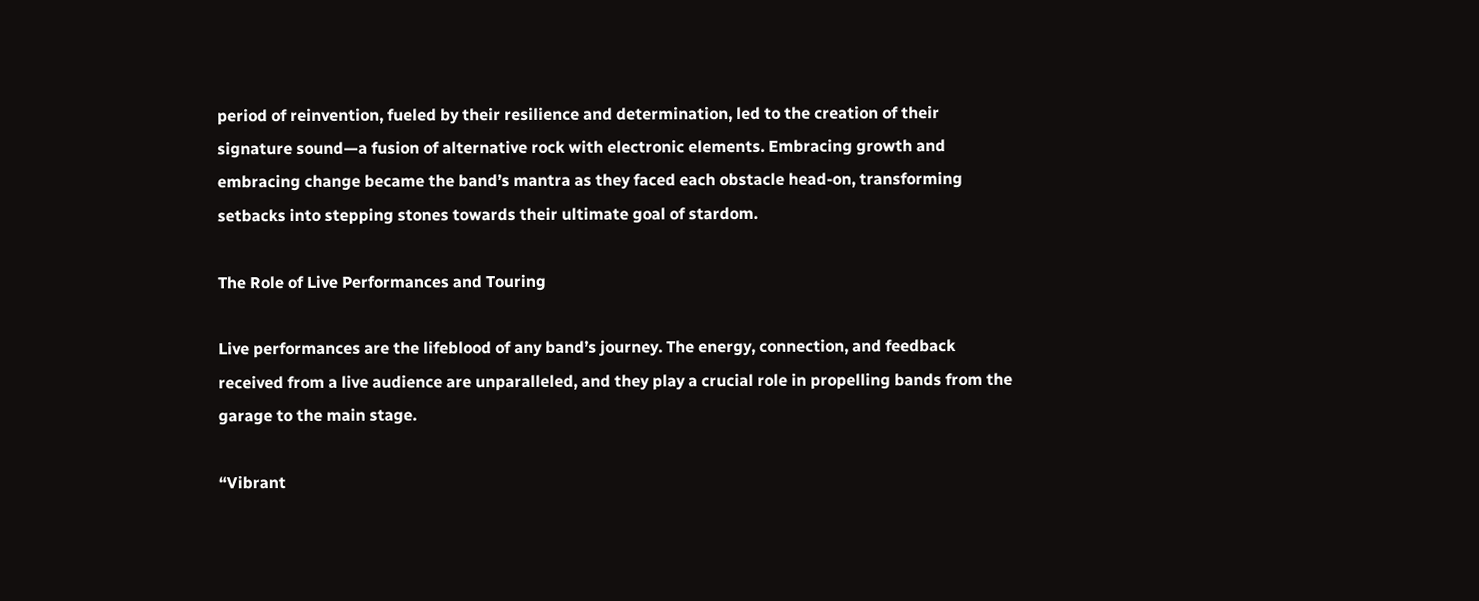period of reinvention, fueled by their resilience and determination, led to the creation of their signature sound—a fusion of alternative rock with electronic elements. Embracing growth and embracing change became the band’s mantra as they faced each obstacle head-on, transforming setbacks into stepping stones towards their ultimate goal of stardom.

The Role of Live Performances and Touring

Live performances are the lifeblood of any band’s journey. The energy, connection, and feedback received from a live audience are unparalleled, and they play a crucial role in propelling bands from the garage to the main stage.

“Vibrant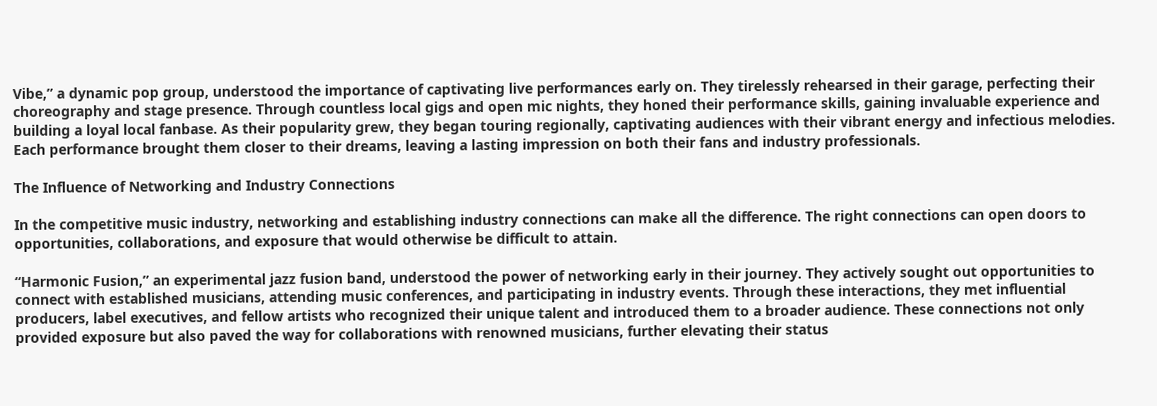Vibe,” a dynamic pop group, understood the importance of captivating live performances early on. They tirelessly rehearsed in their garage, perfecting their choreography and stage presence. Through countless local gigs and open mic nights, they honed their performance skills, gaining invaluable experience and building a loyal local fanbase. As their popularity grew, they began touring regionally, captivating audiences with their vibrant energy and infectious melodies. Each performance brought them closer to their dreams, leaving a lasting impression on both their fans and industry professionals.

The Influence of Networking and Industry Connections

In the competitive music industry, networking and establishing industry connections can make all the difference. The right connections can open doors to opportunities, collaborations, and exposure that would otherwise be difficult to attain.

“Harmonic Fusion,” an experimental jazz fusion band, understood the power of networking early in their journey. They actively sought out opportunities to connect with established musicians, attending music conferences, and participating in industry events. Through these interactions, they met influential producers, label executives, and fellow artists who recognized their unique talent and introduced them to a broader audience. These connections not only provided exposure but also paved the way for collaborations with renowned musicians, further elevating their status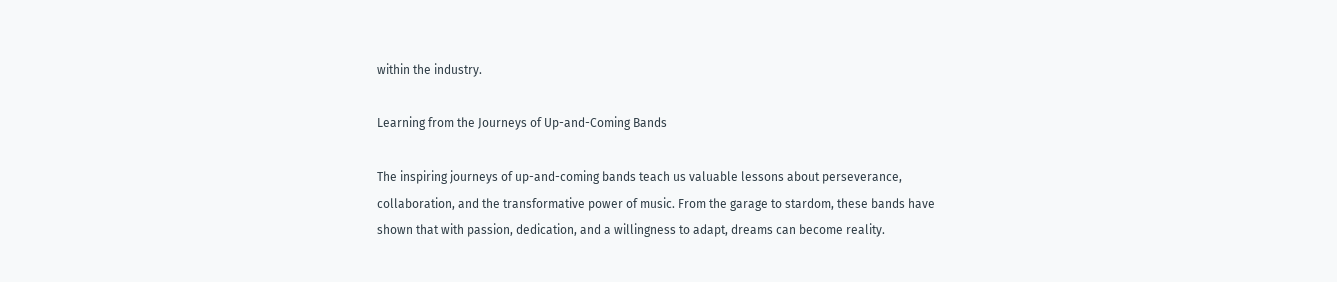within the industry.

Learning from the Journeys of Up-and-Coming Bands

The inspiring journeys of up-and-coming bands teach us valuable lessons about perseverance, collaboration, and the transformative power of music. From the garage to stardom, these bands have shown that with passion, dedication, and a willingness to adapt, dreams can become reality.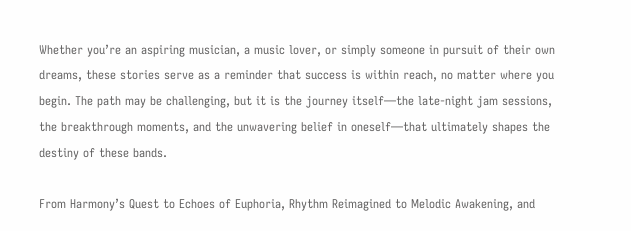Whether you’re an aspiring musician, a music lover, or simply someone in pursuit of their own dreams, these stories serve as a reminder that success is within reach, no matter where you begin. The path may be challenging, but it is the journey itself—the late-night jam sessions, the breakthrough moments, and the unwavering belief in oneself—that ultimately shapes the destiny of these bands.

From Harmony’s Quest to Echoes of Euphoria, Rhythm Reimagined to Melodic Awakening, and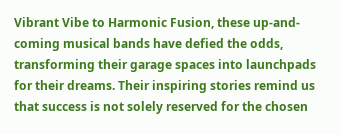Vibrant Vibe to Harmonic Fusion, these up-and-coming musical bands have defied the odds, transforming their garage spaces into launchpads for their dreams. Their inspiring stories remind us that success is not solely reserved for the chosen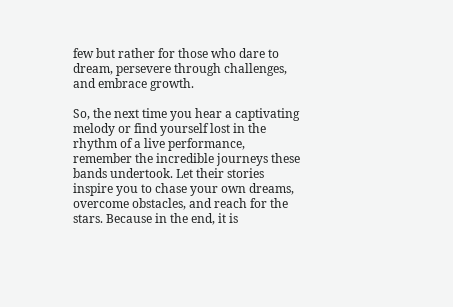few but rather for those who dare to dream, persevere through challenges, and embrace growth.

So, the next time you hear a captivating melody or find yourself lost in the rhythm of a live performance, remember the incredible journeys these bands undertook. Let their stories inspire you to chase your own dreams, overcome obstacles, and reach for the stars. Because in the end, it is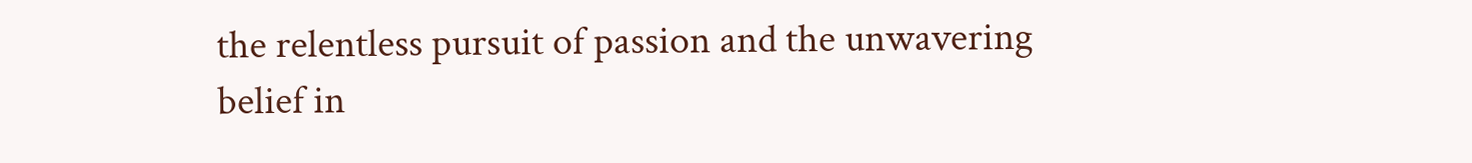the relentless pursuit of passion and the unwavering belief in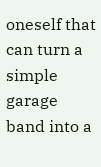oneself that can turn a simple garage band into a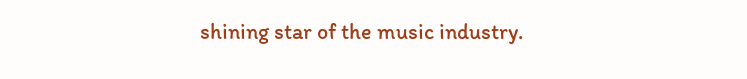shining star of the music industry.